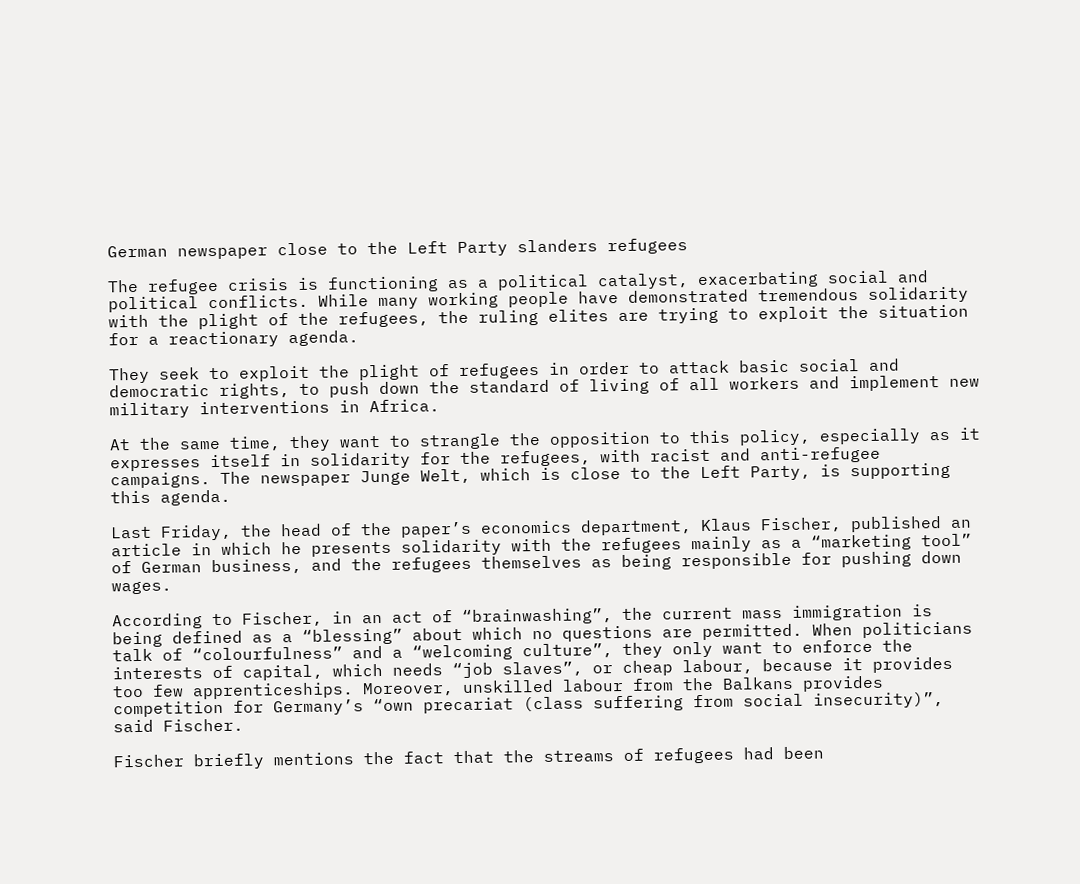German newspaper close to the Left Party slanders refugees

The refugee crisis is functioning as a political catalyst, exacerbating social and political conflicts. While many working people have demonstrated tremendous solidarity with the plight of the refugees, the ruling elites are trying to exploit the situation for a reactionary agenda.

They seek to exploit the plight of refugees in order to attack basic social and democratic rights, to push down the standard of living of all workers and implement new military interventions in Africa.

At the same time, they want to strangle the opposition to this policy, especially as it expresses itself in solidarity for the refugees, with racist and anti-refugee campaigns. The newspaper Junge Welt, which is close to the Left Party, is supporting this agenda.

Last Friday, the head of the paper’s economics department, Klaus Fischer, published an article in which he presents solidarity with the refugees mainly as a “marketing tool” of German business, and the refugees themselves as being responsible for pushing down wages.

According to Fischer, in an act of “brainwashing”, the current mass immigration is being defined as a “blessing” about which no questions are permitted. When politicians talk of “colourfulness” and a “welcoming culture”, they only want to enforce the interests of capital, which needs “job slaves”, or cheap labour, because it provides too few apprenticeships. Moreover, unskilled labour from the Balkans provides competition for Germany’s “own precariat (class suffering from social insecurity)”, said Fischer.

Fischer briefly mentions the fact that the streams of refugees had been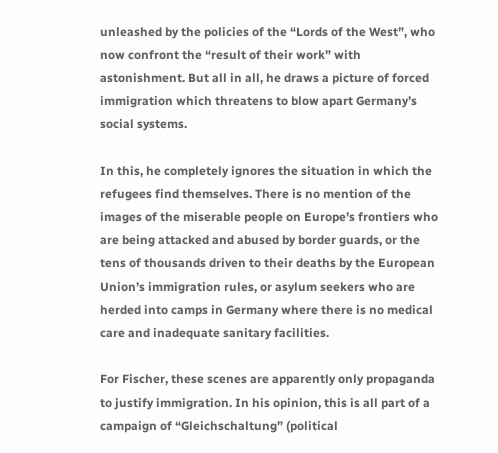unleashed by the policies of the “Lords of the West”, who now confront the “result of their work” with astonishment. But all in all, he draws a picture of forced immigration which threatens to blow apart Germany’s social systems.

In this, he completely ignores the situation in which the refugees find themselves. There is no mention of the images of the miserable people on Europe’s frontiers who are being attacked and abused by border guards, or the tens of thousands driven to their deaths by the European Union’s immigration rules, or asylum seekers who are herded into camps in Germany where there is no medical care and inadequate sanitary facilities.

For Fischer, these scenes are apparently only propaganda to justify immigration. In his opinion, this is all part of a campaign of “Gleichschaltung” (political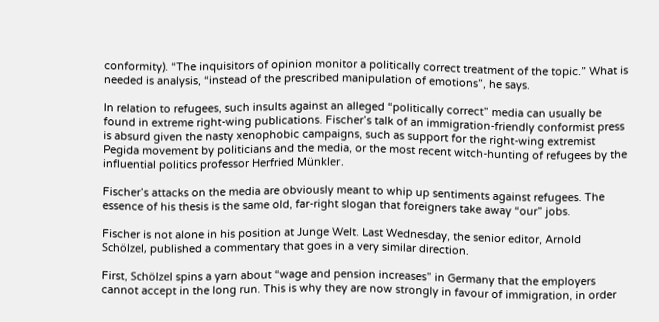conformity). “The inquisitors of opinion monitor a politically correct treatment of the topic.” What is needed is analysis, “instead of the prescribed manipulation of emotions”, he says.

In relation to refugees, such insults against an alleged “politically correct” media can usually be found in extreme right-wing publications. Fischer’s talk of an immigration-friendly conformist press is absurd given the nasty xenophobic campaigns, such as support for the right-wing extremist Pegida movement by politicians and the media, or the most recent witch-hunting of refugees by the influential politics professor Herfried Münkler.

Fischer’s attacks on the media are obviously meant to whip up sentiments against refugees. The essence of his thesis is the same old, far-right slogan that foreigners take away “our” jobs.

Fischer is not alone in his position at Junge Welt. Last Wednesday, the senior editor, Arnold Schölzel, published a commentary that goes in a very similar direction.

First, Schölzel spins a yarn about “wage and pension increases” in Germany that the employers cannot accept in the long run. This is why they are now strongly in favour of immigration, in order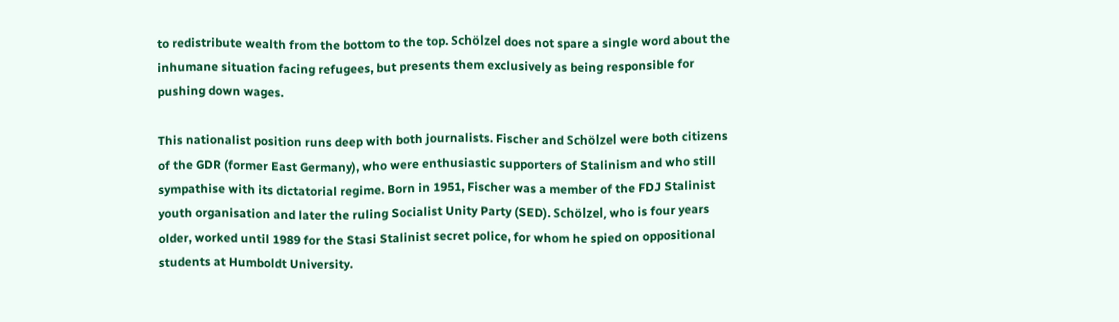to redistribute wealth from the bottom to the top. Schölzel does not spare a single word about the inhumane situation facing refugees, but presents them exclusively as being responsible for pushing down wages.

This nationalist position runs deep with both journalists. Fischer and Schölzel were both citizens of the GDR (former East Germany), who were enthusiastic supporters of Stalinism and who still sympathise with its dictatorial regime. Born in 1951, Fischer was a member of the FDJ Stalinist youth organisation and later the ruling Socialist Unity Party (SED). Schölzel, who is four years older, worked until 1989 for the Stasi Stalinist secret police, for whom he spied on oppositional students at Humboldt University.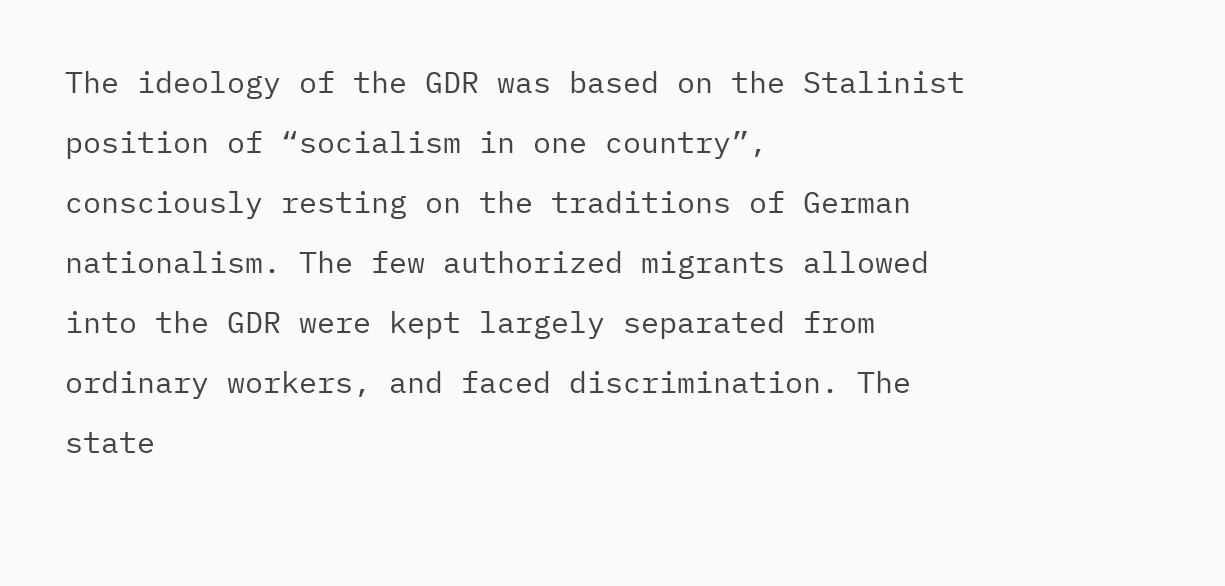The ideology of the GDR was based on the Stalinist position of “socialism in one country”, consciously resting on the traditions of German nationalism. The few authorized migrants allowed into the GDR were kept largely separated from ordinary workers, and faced discrimination. The state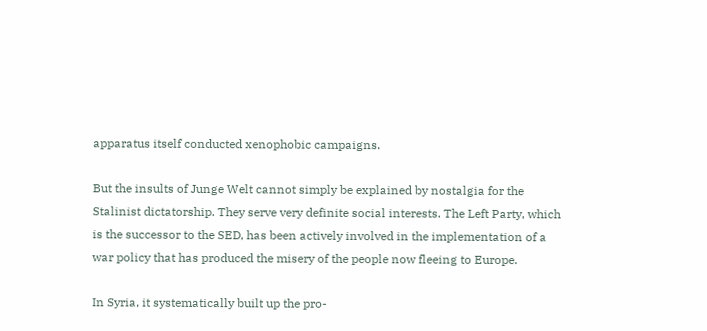apparatus itself conducted xenophobic campaigns.

But the insults of Junge Welt cannot simply be explained by nostalgia for the Stalinist dictatorship. They serve very definite social interests. The Left Party, which is the successor to the SED, has been actively involved in the implementation of a war policy that has produced the misery of the people now fleeing to Europe.

In Syria, it systematically built up the pro-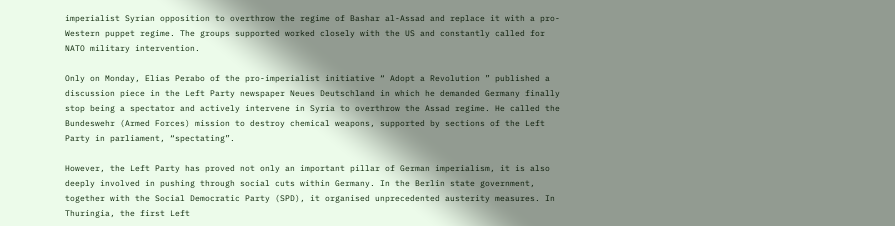imperialist Syrian opposition to overthrow the regime of Bashar al-Assad and replace it with a pro-Western puppet regime. The groups supported worked closely with the US and constantly called for NATO military intervention.

Only on Monday, Elias Perabo of the pro-imperialist initiative “ Adopt a Revolution ” published a discussion piece in the Left Party newspaper Neues Deutschland in which he demanded Germany finally stop being a spectator and actively intervene in Syria to overthrow the Assad regime. He called the Bundeswehr (Armed Forces) mission to destroy chemical weapons, supported by sections of the Left Party in parliament, “spectating”.

However, the Left Party has proved not only an important pillar of German imperialism, it is also deeply involved in pushing through social cuts within Germany. In the Berlin state government, together with the Social Democratic Party (SPD), it organised unprecedented austerity measures. In Thuringia, the first Left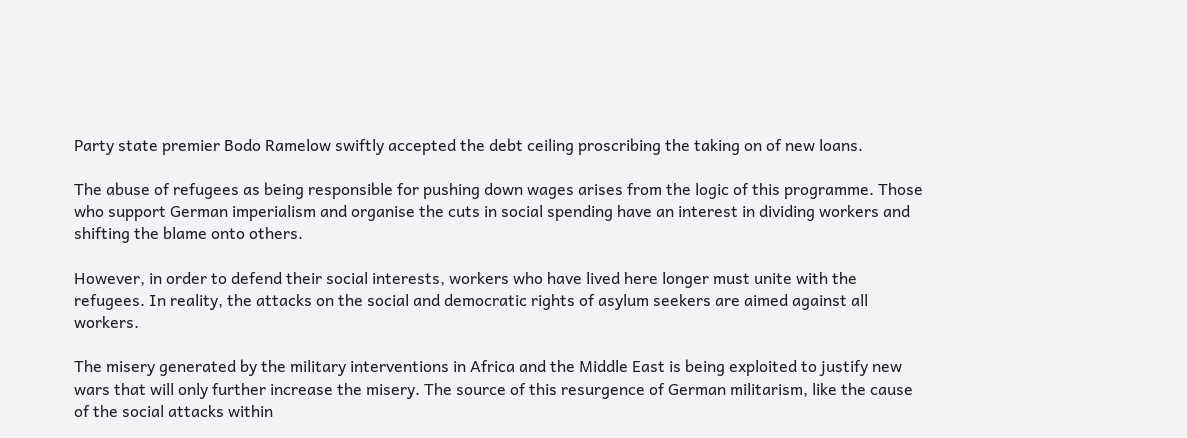Party state premier Bodo Ramelow swiftly accepted the debt ceiling proscribing the taking on of new loans.

The abuse of refugees as being responsible for pushing down wages arises from the logic of this programme. Those who support German imperialism and organise the cuts in social spending have an interest in dividing workers and shifting the blame onto others.

However, in order to defend their social interests, workers who have lived here longer must unite with the refugees. In reality, the attacks on the social and democratic rights of asylum seekers are aimed against all workers.

The misery generated by the military interventions in Africa and the Middle East is being exploited to justify new wars that will only further increase the misery. The source of this resurgence of German militarism, like the cause of the social attacks within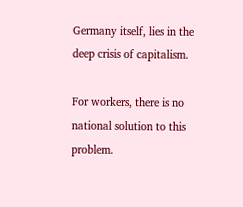Germany itself, lies in the deep crisis of capitalism.

For workers, there is no national solution to this problem.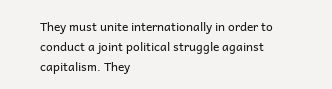They must unite internationally in order to conduct a joint political struggle against capitalism. They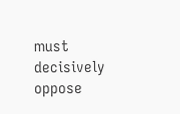must decisively oppose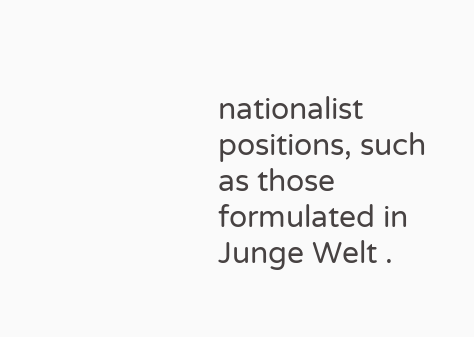nationalist positions, such as those formulated in Junge Welt .